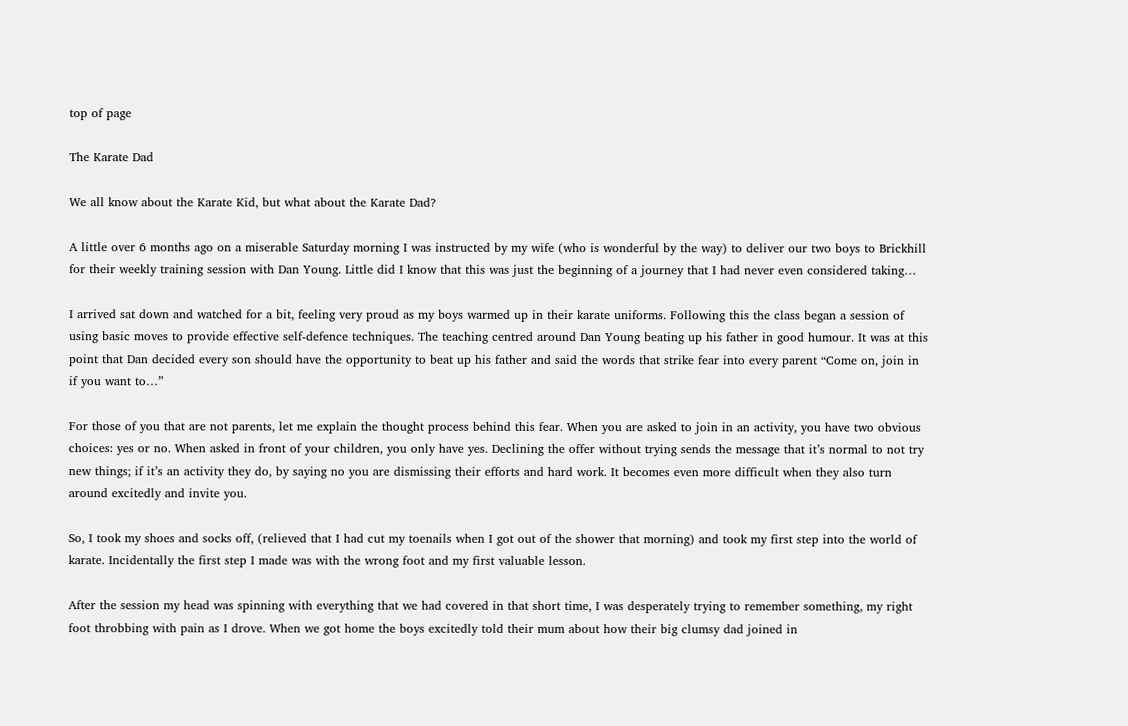top of page

The Karate Dad

We all know about the Karate Kid, but what about the Karate Dad?

A little over 6 months ago on a miserable Saturday morning I was instructed by my wife (who is wonderful by the way) to deliver our two boys to Brickhill for their weekly training session with Dan Young. Little did I know that this was just the beginning of a journey that I had never even considered taking…

I arrived sat down and watched for a bit, feeling very proud as my boys warmed up in their karate uniforms. Following this the class began a session of using basic moves to provide effective self-defence techniques. The teaching centred around Dan Young beating up his father in good humour. It was at this point that Dan decided every son should have the opportunity to beat up his father and said the words that strike fear into every parent “Come on, join in if you want to…”

For those of you that are not parents, let me explain the thought process behind this fear. When you are asked to join in an activity, you have two obvious choices: yes or no. When asked in front of your children, you only have yes. Declining the offer without trying sends the message that it’s normal to not try new things; if it’s an activity they do, by saying no you are dismissing their efforts and hard work. It becomes even more difficult when they also turn around excitedly and invite you.

So, I took my shoes and socks off, (relieved that I had cut my toenails when I got out of the shower that morning) and took my first step into the world of karate. Incidentally the first step I made was with the wrong foot and my first valuable lesson.

After the session my head was spinning with everything that we had covered in that short time, I was desperately trying to remember something, my right foot throbbing with pain as I drove. When we got home the boys excitedly told their mum about how their big clumsy dad joined in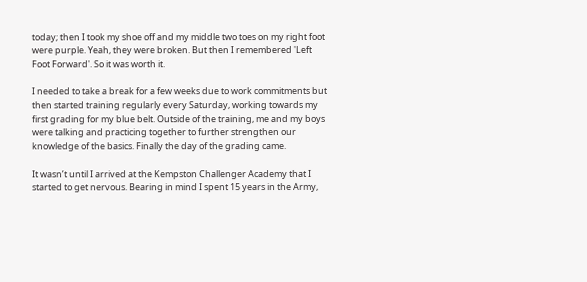today; then I took my shoe off and my middle two toes on my right foot were purple. Yeah, they were broken. But then I remembered 'Left Foot Forward'. So it was worth it.

I needed to take a break for a few weeks due to work commitments but then started training regularly every Saturday, working towards my first grading for my blue belt. Outside of the training, me and my boys were talking and practicing together to further strengthen our knowledge of the basics. Finally the day of the grading came.

It wasn’t until I arrived at the Kempston Challenger Academy that I started to get nervous. Bearing in mind I spent 15 years in the Army,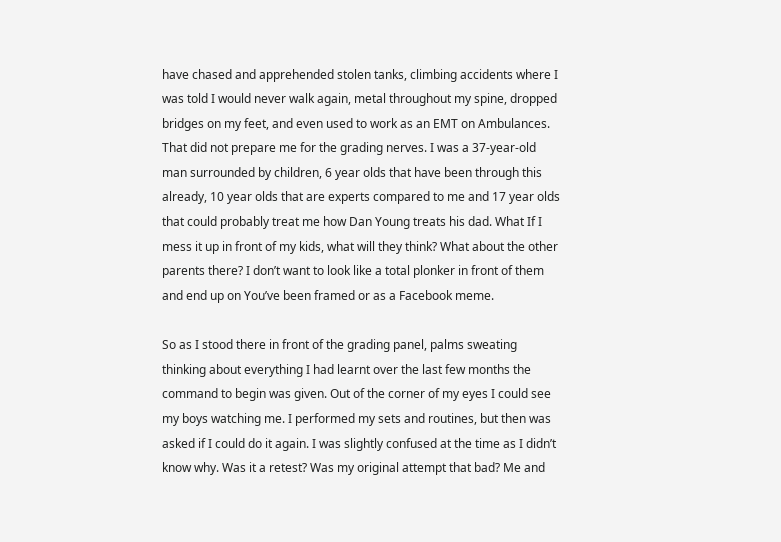have chased and apprehended stolen tanks, climbing accidents where I was told I would never walk again, metal throughout my spine, dropped bridges on my feet, and even used to work as an EMT on Ambulances. That did not prepare me for the grading nerves. I was a 37-year-old man surrounded by children, 6 year olds that have been through this already, 10 year olds that are experts compared to me and 17 year olds that could probably treat me how Dan Young treats his dad. What If I mess it up in front of my kids, what will they think? What about the other parents there? I don’t want to look like a total plonker in front of them and end up on You’ve been framed or as a Facebook meme.

So as I stood there in front of the grading panel, palms sweating thinking about everything I had learnt over the last few months the command to begin was given. Out of the corner of my eyes I could see my boys watching me. I performed my sets and routines, but then was asked if I could do it again. I was slightly confused at the time as I didn’t know why. Was it a retest? Was my original attempt that bad? Me and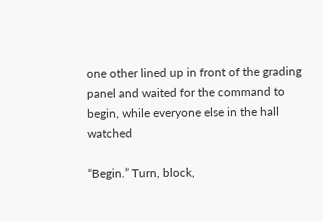one other lined up in front of the grading panel and waited for the command to begin, while everyone else in the hall watched

“Begin.” Turn, block,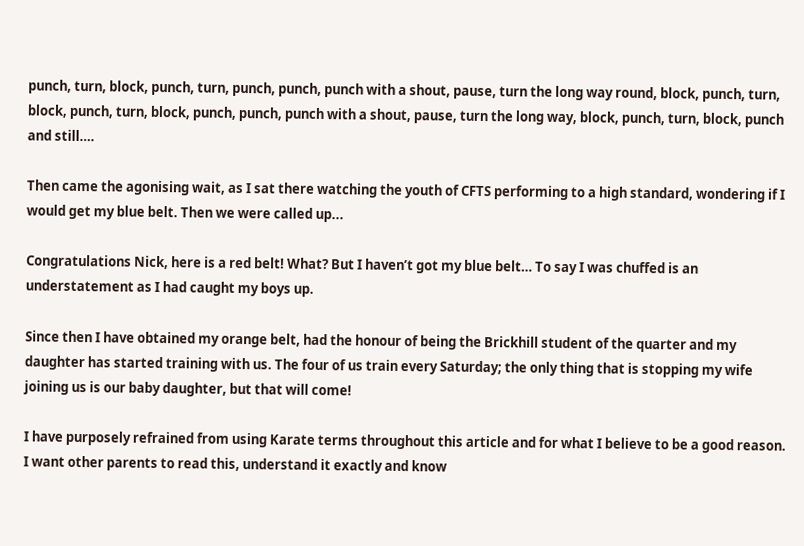punch, turn, block, punch, turn, punch, punch, punch with a shout, pause, turn the long way round, block, punch, turn, block, punch, turn, block, punch, punch, punch with a shout, pause, turn the long way, block, punch, turn, block, punch and still….

Then came the agonising wait, as I sat there watching the youth of CFTS performing to a high standard, wondering if I would get my blue belt. Then we were called up...

Congratulations Nick, here is a red belt! What? But I haven’t got my blue belt… To say I was chuffed is an understatement as I had caught my boys up.

Since then I have obtained my orange belt, had the honour of being the Brickhill student of the quarter and my daughter has started training with us. The four of us train every Saturday; the only thing that is stopping my wife joining us is our baby daughter, but that will come!

I have purposely refrained from using Karate terms throughout this article and for what I believe to be a good reason. I want other parents to read this, understand it exactly and know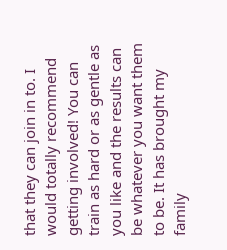that they can join in to. I would totally recommend getting involved! You can train as hard or as gentle as you like and the results can be whatever you want them to be. It has brought my family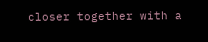closer together with a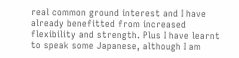real common ground interest and I have already benefitted from increased flexibility and strength. Plus I have learnt to speak some Japanese, although I am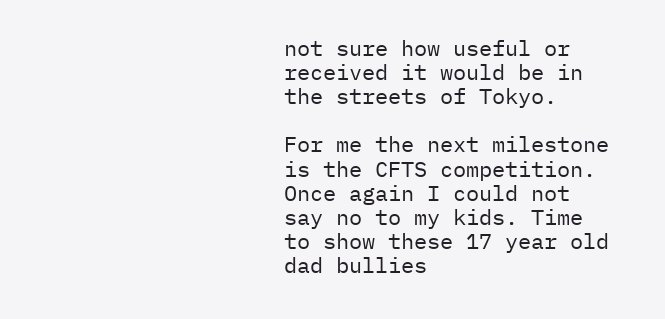not sure how useful or received it would be in the streets of Tokyo.

For me the next milestone is the CFTS competition. Once again I could not say no to my kids. Time to show these 17 year old dad bullies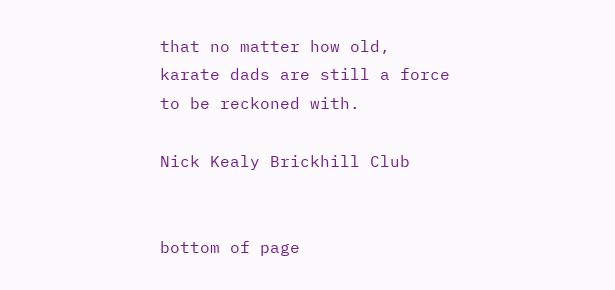that no matter how old, karate dads are still a force to be reckoned with.

Nick Kealy Brickhill Club


bottom of page